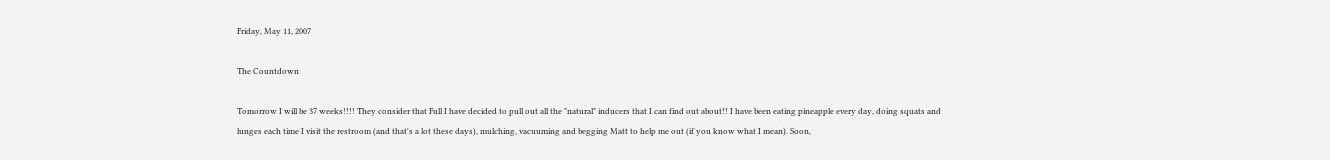Friday, May 11, 2007

The Countdown

Tomorrow I will be 37 weeks!!!! They consider that Full I have decided to pull out all the "natural" inducers that I can find out about!! I have been eating pineapple every day, doing squats and lunges each time I visit the restroom (and that's a lot these days), mulching, vacuuming and begging Matt to help me out (if you know what I mean). Soon,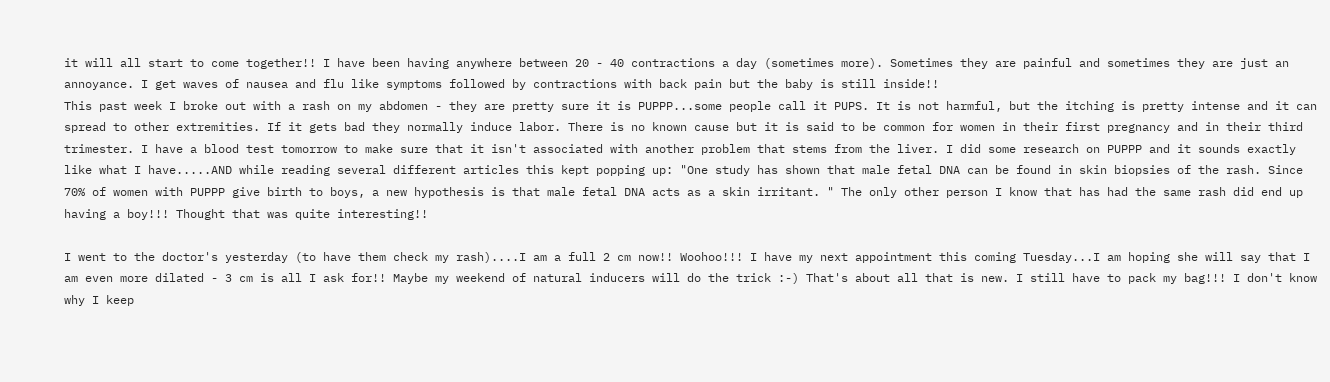it will all start to come together!! I have been having anywhere between 20 - 40 contractions a day (sometimes more). Sometimes they are painful and sometimes they are just an annoyance. I get waves of nausea and flu like symptoms followed by contractions with back pain but the baby is still inside!!
This past week I broke out with a rash on my abdomen - they are pretty sure it is PUPPP...some people call it PUPS. It is not harmful, but the itching is pretty intense and it can spread to other extremities. If it gets bad they normally induce labor. There is no known cause but it is said to be common for women in their first pregnancy and in their third trimester. I have a blood test tomorrow to make sure that it isn't associated with another problem that stems from the liver. I did some research on PUPPP and it sounds exactly like what I have.....AND while reading several different articles this kept popping up: "One study has shown that male fetal DNA can be found in skin biopsies of the rash. Since 70% of women with PUPPP give birth to boys, a new hypothesis is that male fetal DNA acts as a skin irritant. " The only other person I know that has had the same rash did end up having a boy!!! Thought that was quite interesting!!

I went to the doctor's yesterday (to have them check my rash)....I am a full 2 cm now!! Woohoo!!! I have my next appointment this coming Tuesday...I am hoping she will say that I am even more dilated - 3 cm is all I ask for!! Maybe my weekend of natural inducers will do the trick :-) That's about all that is new. I still have to pack my bag!!! I don't know why I keep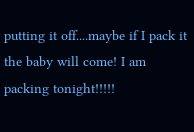putting it off....maybe if I pack it the baby will come! I am packing tonight!!!!!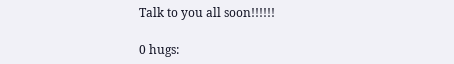Talk to you all soon!!!!!!

0 hugs: